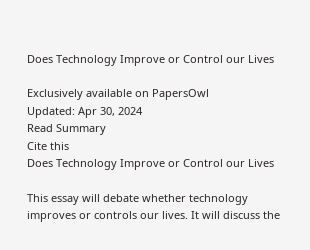Does Technology Improve or Control our Lives

Exclusively available on PapersOwl
Updated: Apr 30, 2024
Read Summary
Cite this
Does Technology Improve or Control our Lives

This essay will debate whether technology improves or controls our lives. It will discuss the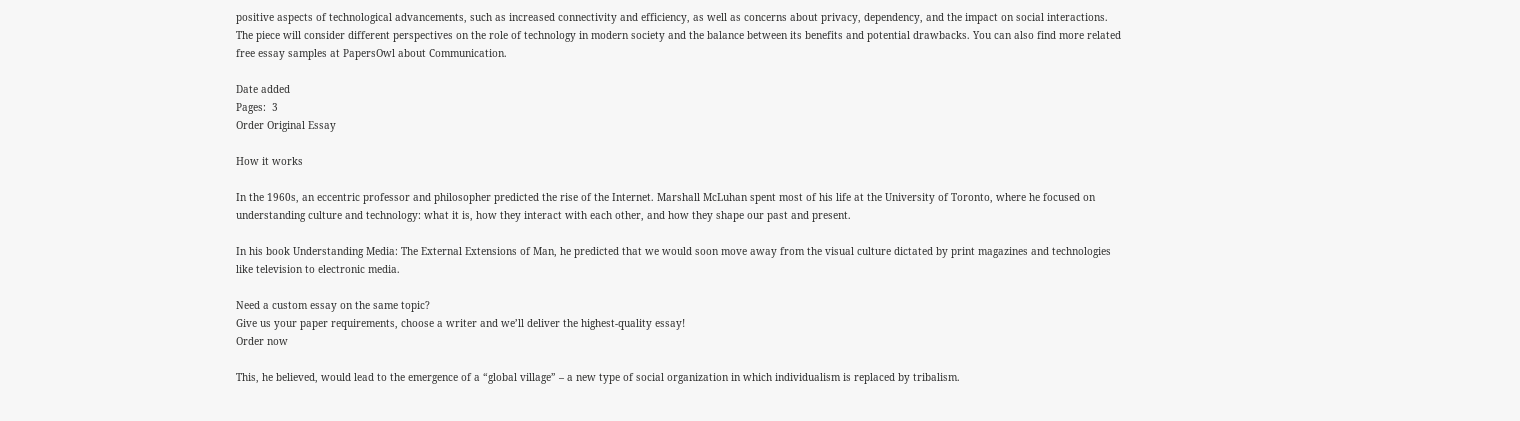positive aspects of technological advancements, such as increased connectivity and efficiency, as well as concerns about privacy, dependency, and the impact on social interactions. The piece will consider different perspectives on the role of technology in modern society and the balance between its benefits and potential drawbacks. You can also find more related free essay samples at PapersOwl about Communication.

Date added
Pages:  3
Order Original Essay

How it works

In the 1960s, an eccentric professor and philosopher predicted the rise of the Internet. Marshall McLuhan spent most of his life at the University of Toronto, where he focused on understanding culture and technology: what it is, how they interact with each other, and how they shape our past and present.

In his book Understanding Media: The External Extensions of Man, he predicted that we would soon move away from the visual culture dictated by print magazines and technologies like television to electronic media.

Need a custom essay on the same topic?
Give us your paper requirements, choose a writer and we’ll deliver the highest-quality essay!
Order now

This, he believed, would lead to the emergence of a “global village” – a new type of social organization in which individualism is replaced by tribalism.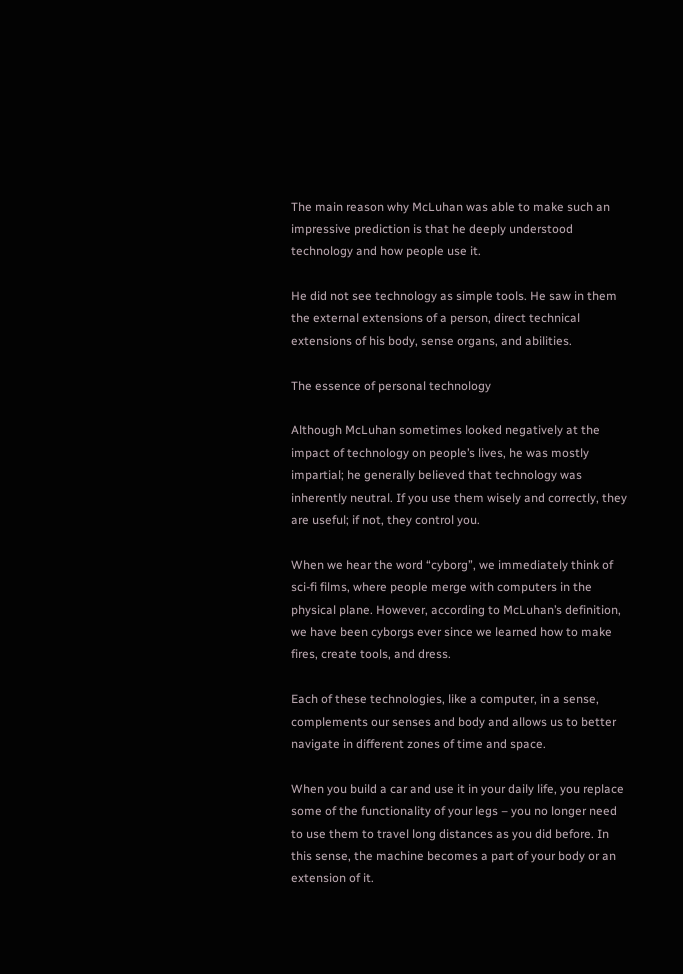The main reason why McLuhan was able to make such an impressive prediction is that he deeply understood technology and how people use it.

He did not see technology as simple tools. He saw in them the external extensions of a person, direct technical extensions of his body, sense organs, and abilities.

The essence of personal technology

Although McLuhan sometimes looked negatively at the impact of technology on people’s lives, he was mostly impartial; he generally believed that technology was inherently neutral. If you use them wisely and correctly, they are useful; if not, they control you.

When we hear the word “cyborg”, we immediately think of sci-fi films, where people merge with computers in the physical plane. However, according to McLuhan’s definition, we have been cyborgs ever since we learned how to make fires, create tools, and dress.

Each of these technologies, like a computer, in a sense, complements our senses and body and allows us to better navigate in different zones of time and space.

When you build a car and use it in your daily life, you replace some of the functionality of your legs – you no longer need to use them to travel long distances as you did before. In this sense, the machine becomes a part of your body or an extension of it.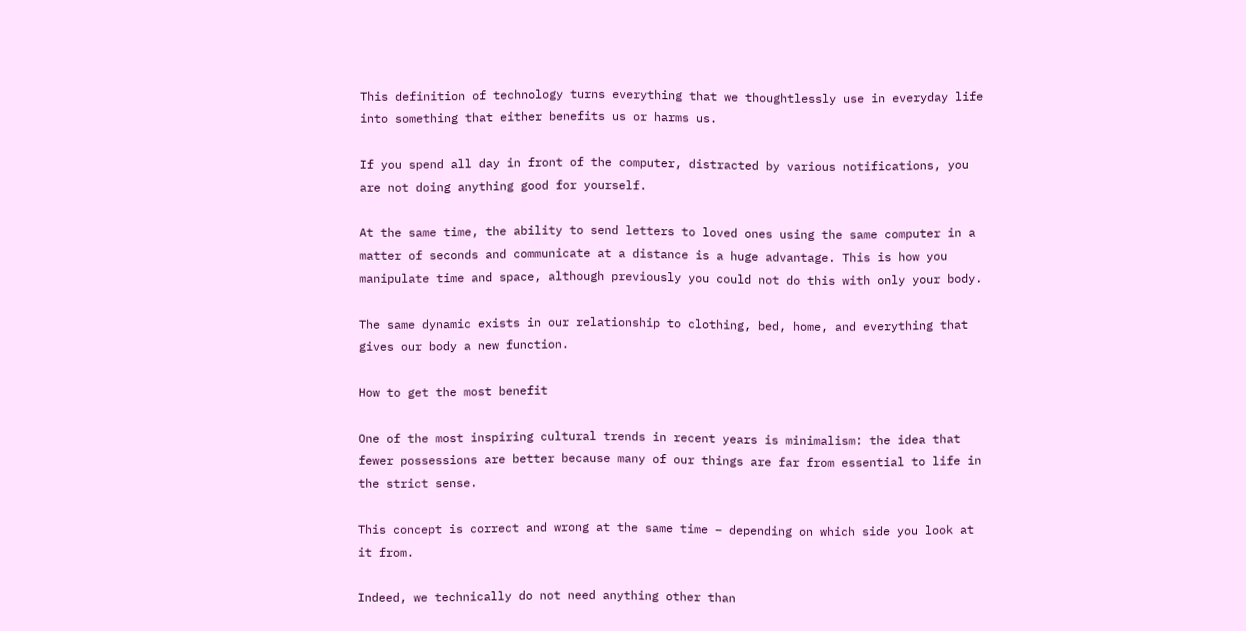This definition of technology turns everything that we thoughtlessly use in everyday life into something that either benefits us or harms us.

If you spend all day in front of the computer, distracted by various notifications, you are not doing anything good for yourself.

At the same time, the ability to send letters to loved ones using the same computer in a matter of seconds and communicate at a distance is a huge advantage. This is how you manipulate time and space, although previously you could not do this with only your body.

The same dynamic exists in our relationship to clothing, bed, home, and everything that gives our body a new function.

How to get the most benefit

One of the most inspiring cultural trends in recent years is minimalism: the idea that fewer possessions are better because many of our things are far from essential to life in the strict sense.

This concept is correct and wrong at the same time – depending on which side you look at it from.

Indeed, we technically do not need anything other than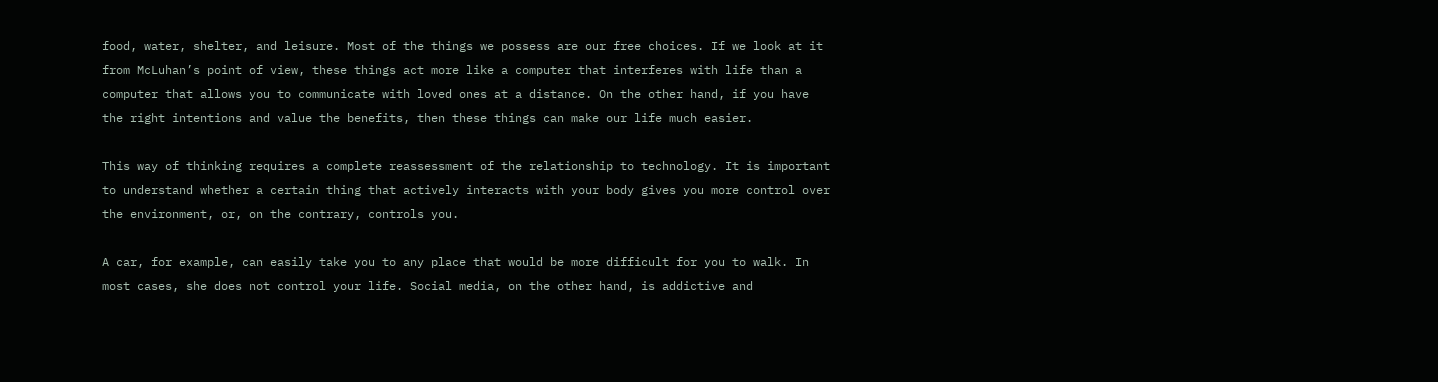food, water, shelter, and leisure. Most of the things we possess are our free choices. If we look at it from McLuhan’s point of view, these things act more like a computer that interferes with life than a computer that allows you to communicate with loved ones at a distance. On the other hand, if you have the right intentions and value the benefits, then these things can make our life much easier.

This way of thinking requires a complete reassessment of the relationship to technology. It is important to understand whether a certain thing that actively interacts with your body gives you more control over the environment, or, on the contrary, controls you.

A car, for example, can easily take you to any place that would be more difficult for you to walk. In most cases, she does not control your life. Social media, on the other hand, is addictive and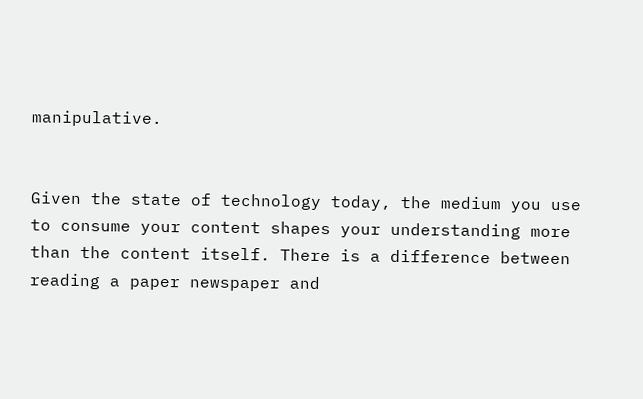manipulative.


Given the state of technology today, the medium you use to consume your content shapes your understanding more than the content itself. There is a difference between reading a paper newspaper and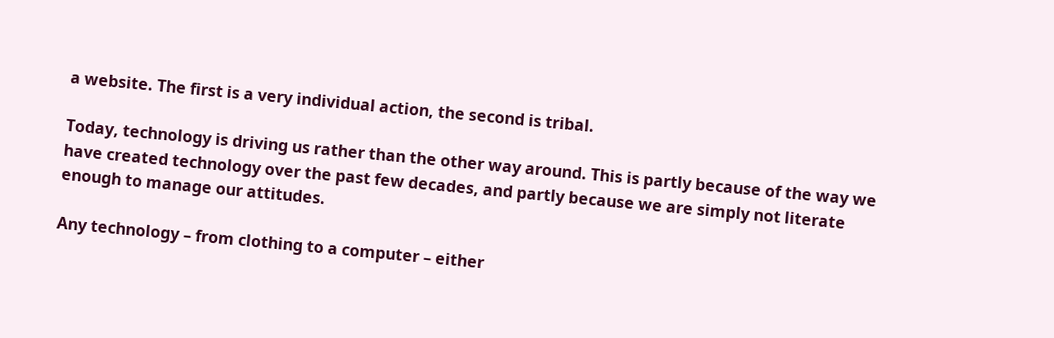a website. The first is a very individual action, the second is tribal.

Today, technology is driving us rather than the other way around. This is partly because of the way we have created technology over the past few decades, and partly because we are simply not literate enough to manage our attitudes.

Any technology – from clothing to a computer – either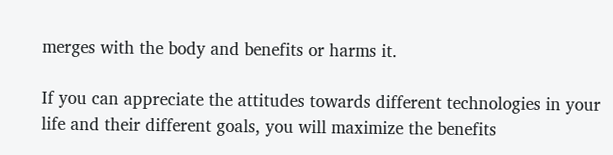merges with the body and benefits or harms it.

If you can appreciate the attitudes towards different technologies in your life and their different goals, you will maximize the benefits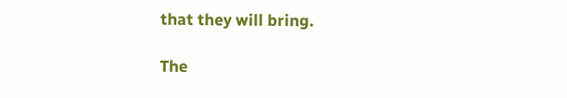that they will bring.

The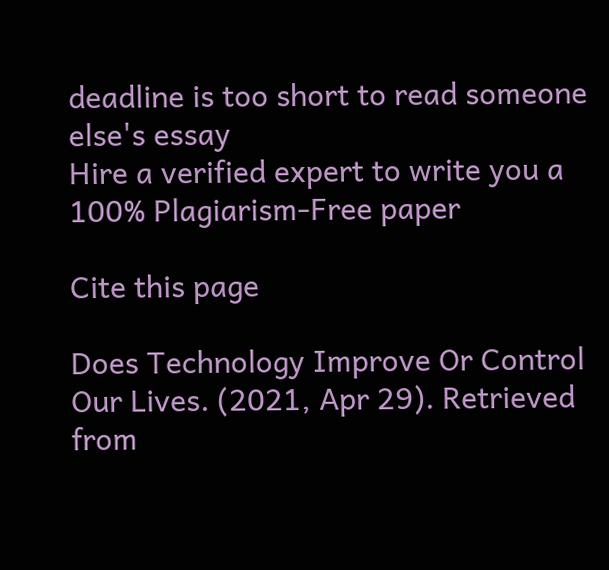deadline is too short to read someone else's essay
Hire a verified expert to write you a 100% Plagiarism-Free paper

Cite this page

Does Technology Improve Or Control Our Lives. (2021, Apr 29). Retrieved from